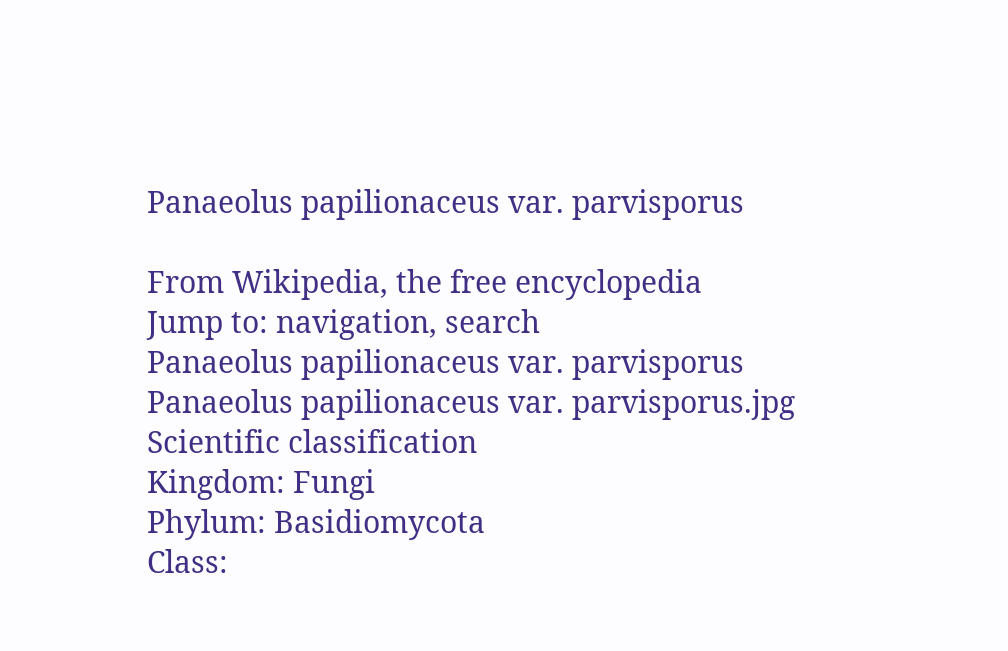Panaeolus papilionaceus var. parvisporus

From Wikipedia, the free encyclopedia
Jump to: navigation, search
Panaeolus papilionaceus var. parvisporus
Panaeolus papilionaceus var. parvisporus.jpg
Scientific classification
Kingdom: Fungi
Phylum: Basidiomycota
Class: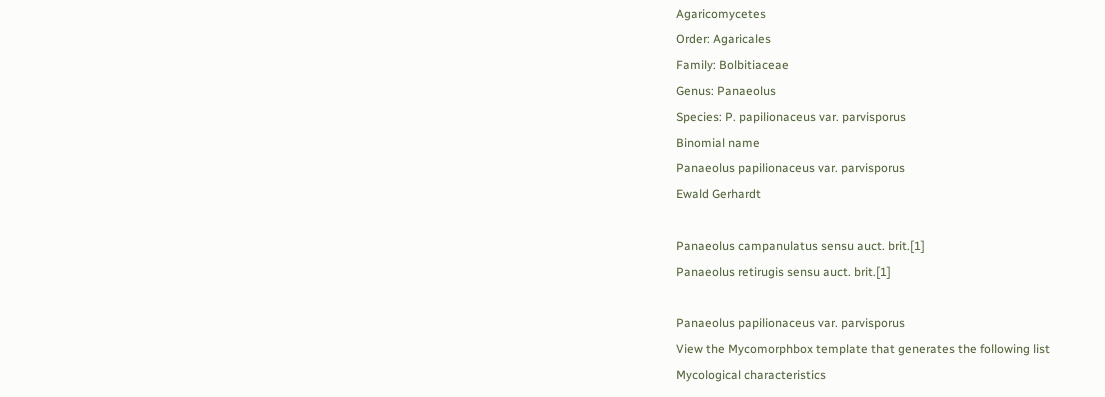Agaricomycetes
Order: Agaricales
Family: Bolbitiaceae
Genus: Panaeolus
Species: P. papilionaceus var. parvisporus
Binomial name
Panaeolus papilionaceus var. parvisporus
Ewald Gerhardt

Panaeolus campanulatus sensu auct. brit.[1]
Panaeolus retirugis sensu auct. brit.[1]

Panaeolus papilionaceus var. parvisporus
View the Mycomorphbox template that generates the following list
Mycological characteristics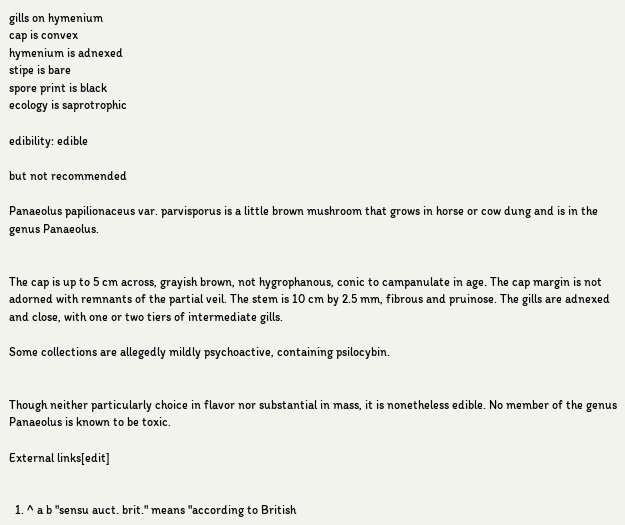gills on hymenium
cap is convex
hymenium is adnexed
stipe is bare
spore print is black
ecology is saprotrophic

edibility: edible

but not recommended

Panaeolus papilionaceus var. parvisporus is a little brown mushroom that grows in horse or cow dung and is in the genus Panaeolus.


The cap is up to 5 cm across, grayish brown, not hygrophanous, conic to campanulate in age. The cap margin is not adorned with remnants of the partial veil. The stem is 10 cm by 2.5 mm, fibrous and pruinose. The gills are adnexed and close, with one or two tiers of intermediate gills.

Some collections are allegedly mildly psychoactive, containing psilocybin.


Though neither particularly choice in flavor nor substantial in mass, it is nonetheless edible. No member of the genus Panaeolus is known to be toxic.

External links[edit]


  1. ^ a b "sensu auct. brit." means "according to British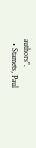authors".
  • Stamets, Paul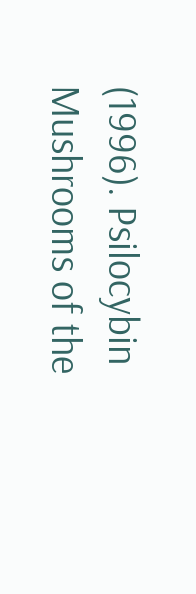(1996). Psilocybin Mushrooms of the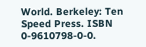World. Berkeley: Ten Speed Press. ISBN 0-9610798-0-0.